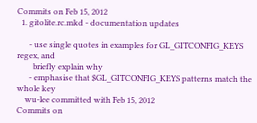Commits on Feb 15, 2012
  1. gitolite.rc.mkd - documentation updates

      - use single quotes in examples for GL_GITCONFIG_KEYS regex, and
        briefly explain why
      - emphasise that $GL_GITCONFIG_KEYS patterns match the whole key
    wu-lee committed with Feb 15, 2012
Commits on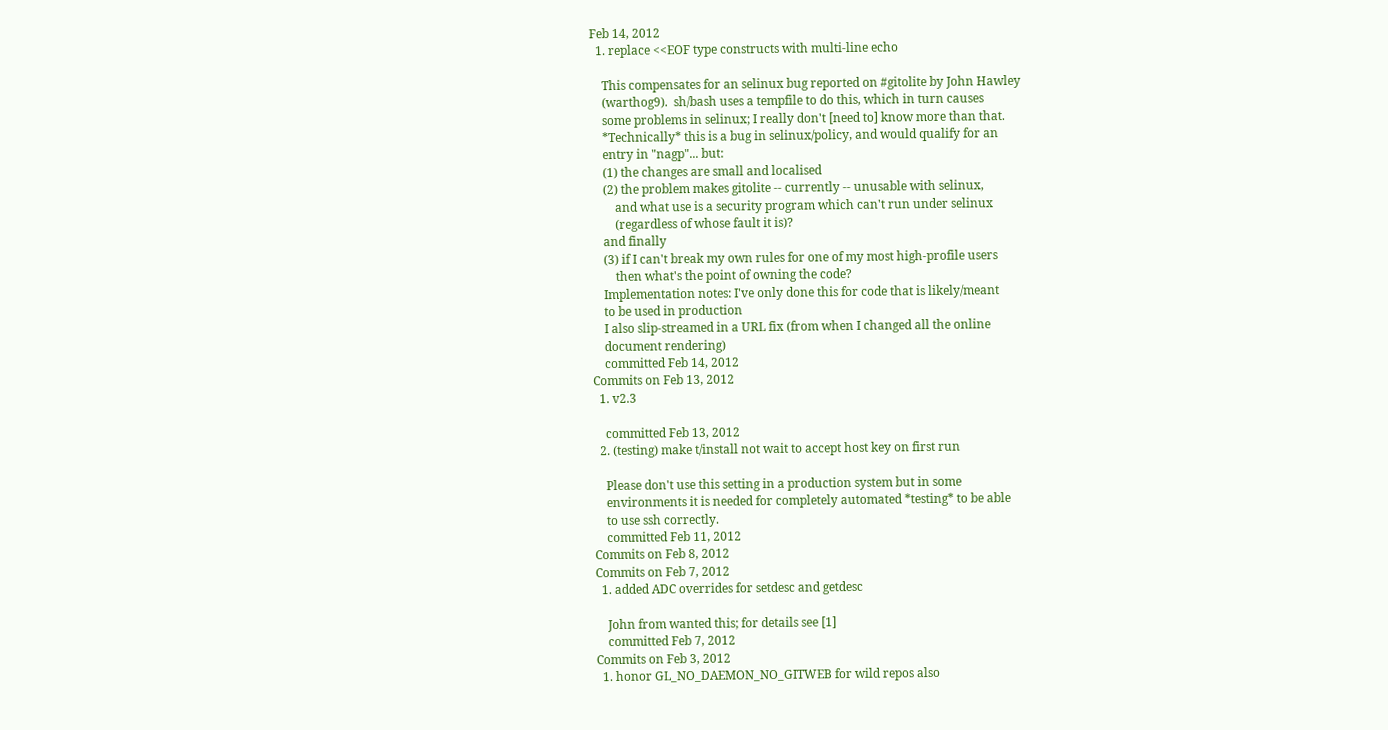Feb 14, 2012
  1. replace <<EOF type constructs with multi-line echo

    This compensates for an selinux bug reported on #gitolite by John Hawley
    (warthog9).  sh/bash uses a tempfile to do this, which in turn causes
    some problems in selinux; I really don't [need to] know more than that.
    *Technically* this is a bug in selinux/policy, and would qualify for an
    entry in "nagp"... but:
    (1) the changes are small and localised
    (2) the problem makes gitolite -- currently -- unusable with selinux,
        and what use is a security program which can't run under selinux
        (regardless of whose fault it is)?
    and finally
    (3) if I can't break my own rules for one of my most high-profile users
        then what's the point of owning the code?
    Implementation notes: I've only done this for code that is likely/meant
    to be used in production
    I also slip-streamed in a URL fix (from when I changed all the online
    document rendering)
    committed Feb 14, 2012
Commits on Feb 13, 2012
  1. v2.3

    committed Feb 13, 2012
  2. (testing) make t/install not wait to accept host key on first run

    Please don't use this setting in a production system but in some
    environments it is needed for completely automated *testing* to be able
    to use ssh correctly.
    committed Feb 11, 2012
Commits on Feb 8, 2012
Commits on Feb 7, 2012
  1. added ADC overrides for setdesc and getdesc

    John from wanted this; for details see [1]
    committed Feb 7, 2012
Commits on Feb 3, 2012
  1. honor GL_NO_DAEMON_NO_GITWEB for wild repos also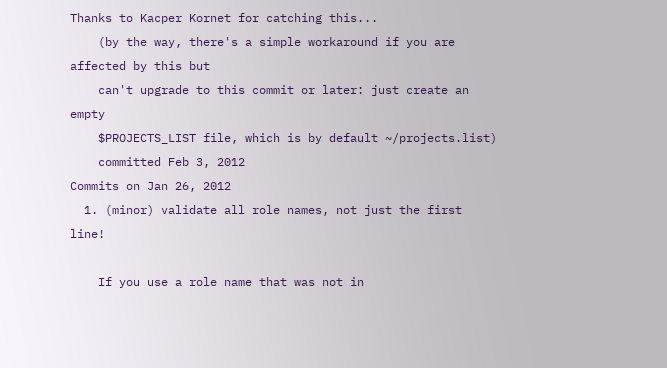Thanks to Kacper Kornet for catching this...
    (by the way, there's a simple workaround if you are affected by this but
    can't upgrade to this commit or later: just create an empty
    $PROJECTS_LIST file, which is by default ~/projects.list)
    committed Feb 3, 2012
Commits on Jan 26, 2012
  1. (minor) validate all role names, not just the first line!

    If you use a role name that was not in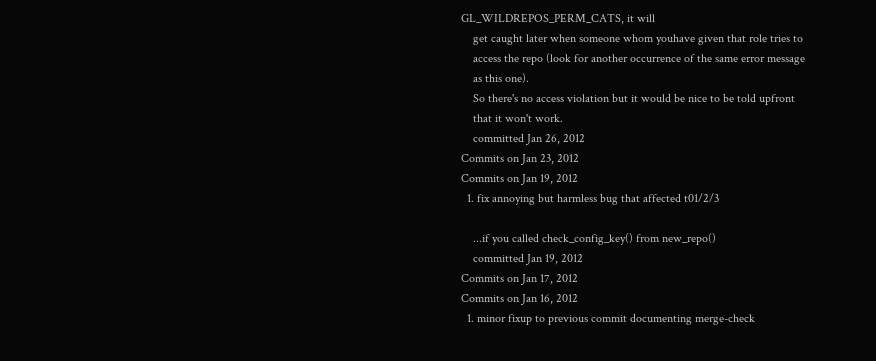GL_WILDREPOS_PERM_CATS, it will
    get caught later when someone whom youhave given that role tries to
    access the repo (look for another occurrence of the same error message
    as this one).
    So there's no access violation but it would be nice to be told upfront
    that it won't work.
    committed Jan 26, 2012
Commits on Jan 23, 2012
Commits on Jan 19, 2012
  1. fix annoying but harmless bug that affected t01/2/3

    ...if you called check_config_key() from new_repo()
    committed Jan 19, 2012
Commits on Jan 17, 2012
Commits on Jan 16, 2012
  1. minor fixup to previous commit documenting merge-check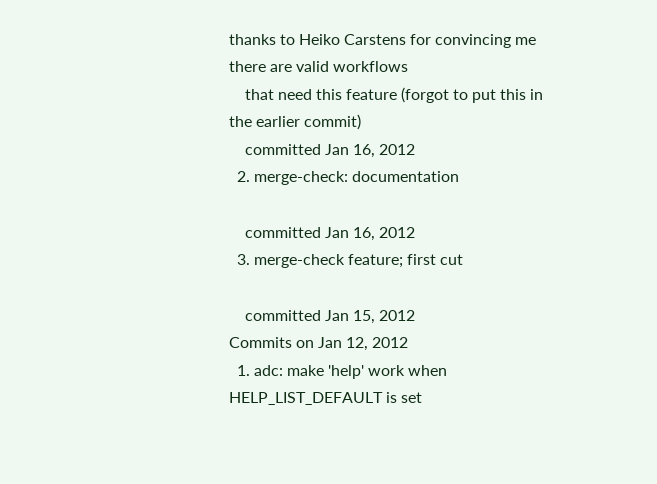thanks to Heiko Carstens for convincing me there are valid workflows
    that need this feature (forgot to put this in the earlier commit)
    committed Jan 16, 2012
  2. merge-check: documentation

    committed Jan 16, 2012
  3. merge-check feature; first cut

    committed Jan 15, 2012
Commits on Jan 12, 2012
  1. adc: make 'help' work when HELP_LIST_DEFAULT is set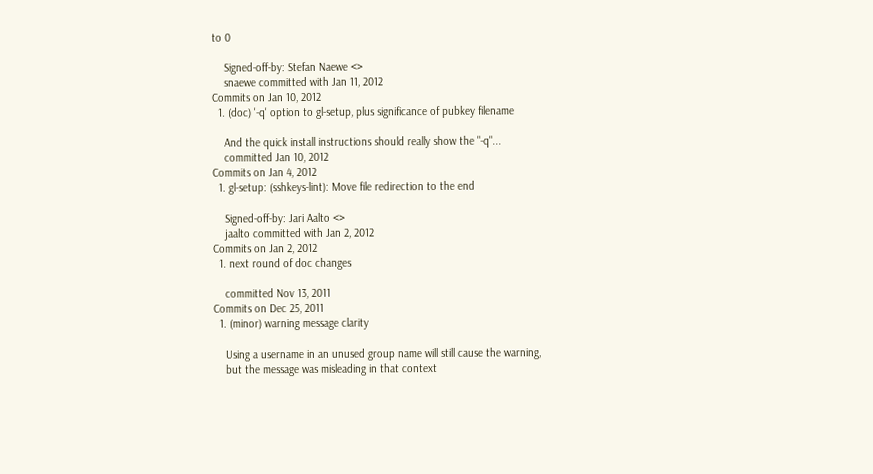to 0

    Signed-off-by: Stefan Naewe <>
    snaewe committed with Jan 11, 2012
Commits on Jan 10, 2012
  1. (doc) '-q' option to gl-setup, plus significance of pubkey filename

    And the quick install instructions should really show the "-q"...
    committed Jan 10, 2012
Commits on Jan 4, 2012
  1. gl-setup: (sshkeys-lint): Move file redirection to the end

    Signed-off-by: Jari Aalto <>
    jaalto committed with Jan 2, 2012
Commits on Jan 2, 2012
  1. next round of doc changes

    committed Nov 13, 2011
Commits on Dec 25, 2011
  1. (minor) warning message clarity

    Using a username in an unused group name will still cause the warning,
    but the message was misleading in that context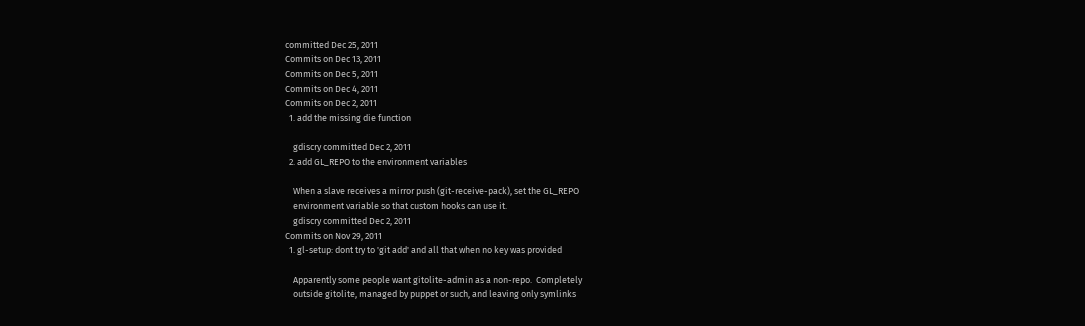committed Dec 25, 2011
Commits on Dec 13, 2011
Commits on Dec 5, 2011
Commits on Dec 4, 2011
Commits on Dec 2, 2011
  1. add the missing die function

    gdiscry committed Dec 2, 2011
  2. add GL_REPO to the environment variables

    When a slave receives a mirror push (git-receive-pack), set the GL_REPO
    environment variable so that custom hooks can use it.
    gdiscry committed Dec 2, 2011
Commits on Nov 29, 2011
  1. gl-setup: dont try to 'git add' and all that when no key was provided

    Apparently some people want gitolite-admin as a non-repo.  Completely
    outside gitolite, managed by puppet or such, and leaving only symlinks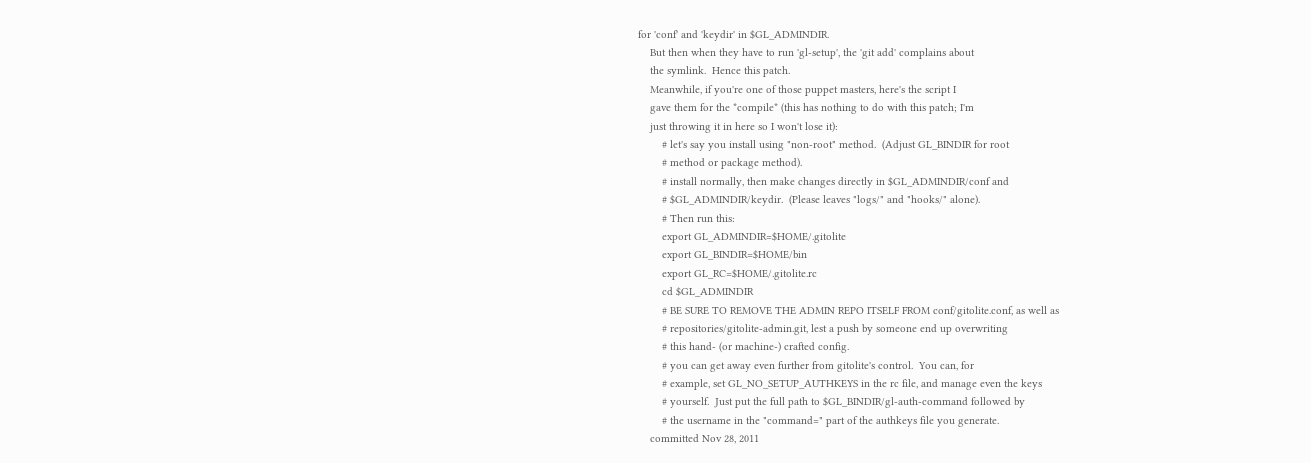for 'conf' and 'keydir' in $GL_ADMINDIR.
    But then when they have to run 'gl-setup', the 'git add' complains about
    the symlink.  Hence this patch.
    Meanwhile, if you're one of those puppet masters, here's the script I
    gave them for the *compile* (this has nothing to do with this patch; I'm
    just throwing it in here so I won't lose it):
        # let's say you install using "non-root" method.  (Adjust GL_BINDIR for root
        # method or package method).
        # install normally, then make changes directly in $GL_ADMINDIR/conf and
        # $GL_ADMINDIR/keydir.  (Please leaves "logs/" and "hooks/" alone).
        # Then run this:
        export GL_ADMINDIR=$HOME/.gitolite
        export GL_BINDIR=$HOME/bin
        export GL_RC=$HOME/.gitolite.rc
        cd $GL_ADMINDIR
        # BE SURE TO REMOVE THE ADMIN REPO ITSELF FROM conf/gitolite.conf, as well as
        # repositories/gitolite-admin.git, lest a push by someone end up overwriting
        # this hand- (or machine-) crafted config.
        # you can get away even further from gitolite's control.  You can, for
        # example, set GL_NO_SETUP_AUTHKEYS in the rc file, and manage even the keys
        # yourself.  Just put the full path to $GL_BINDIR/gl-auth-command followed by
        # the username in the "command=" part of the authkeys file you generate.
    committed Nov 28, 2011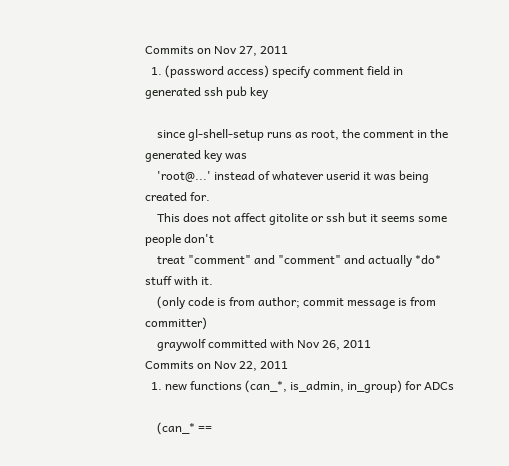Commits on Nov 27, 2011
  1. (password access) specify comment field in generated ssh pub key

    since gl-shell-setup runs as root, the comment in the generated key was
    'root@...' instead of whatever userid it was being created for.
    This does not affect gitolite or ssh but it seems some people don't
    treat "comment" and "comment" and actually *do* stuff with it.
    (only code is from author; commit message is from committer)
    graywolf committed with Nov 26, 2011
Commits on Nov 22, 2011
  1. new functions (can_*, is_admin, in_group) for ADCs

    (can_* ==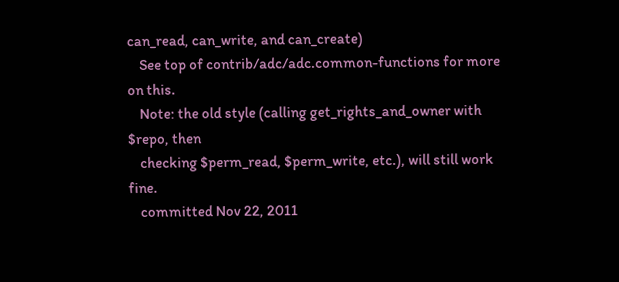can_read, can_write, and can_create)
    See top of contrib/adc/adc.common-functions for more on this.
    Note: the old style (calling get_rights_and_owner with $repo, then
    checking $perm_read, $perm_write, etc.), will still work fine.
    committed Nov 22, 2011